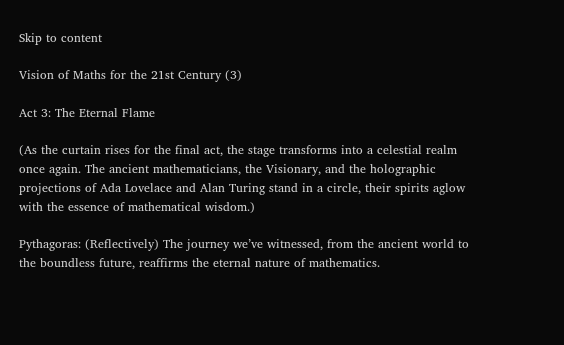Skip to content

Vision of Maths for the 21st Century (3)

Act 3: The Eternal Flame

(As the curtain rises for the final act, the stage transforms into a celestial realm once again. The ancient mathematicians, the Visionary, and the holographic projections of Ada Lovelace and Alan Turing stand in a circle, their spirits aglow with the essence of mathematical wisdom.)

Pythagoras: (Reflectively) The journey we’ve witnessed, from the ancient world to the boundless future, reaffirms the eternal nature of mathematics.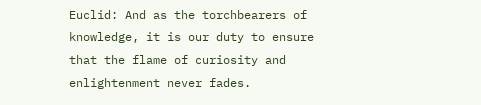Euclid: And as the torchbearers of knowledge, it is our duty to ensure that the flame of curiosity and enlightenment never fades.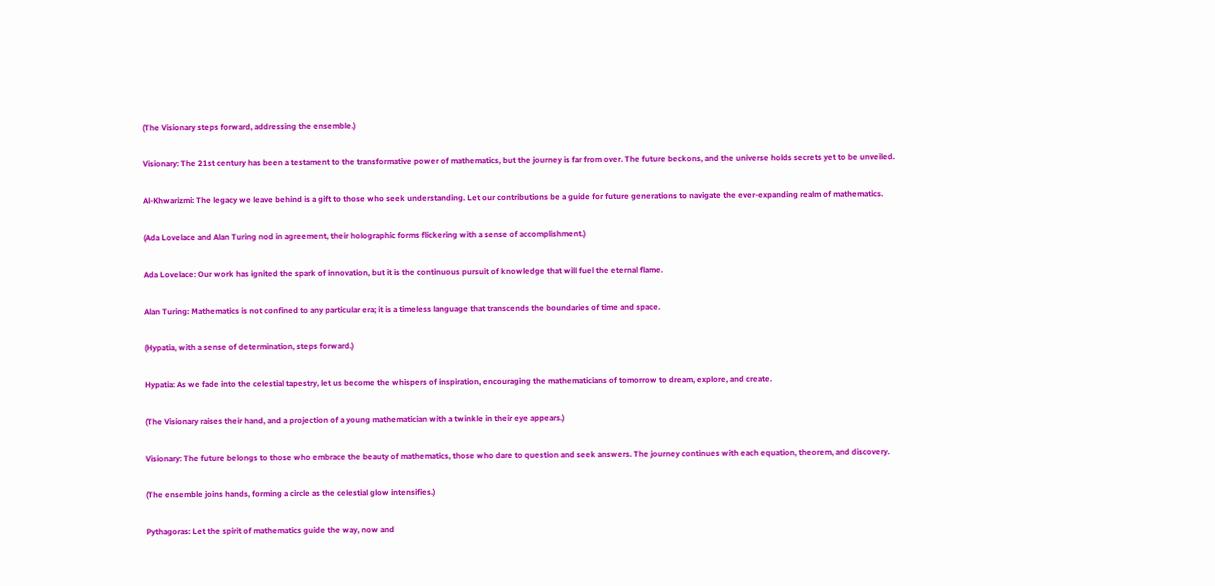(The Visionary steps forward, addressing the ensemble.)

Visionary: The 21st century has been a testament to the transformative power of mathematics, but the journey is far from over. The future beckons, and the universe holds secrets yet to be unveiled.

Al-Khwarizmi: The legacy we leave behind is a gift to those who seek understanding. Let our contributions be a guide for future generations to navigate the ever-expanding realm of mathematics.

(Ada Lovelace and Alan Turing nod in agreement, their holographic forms flickering with a sense of accomplishment.)

Ada Lovelace: Our work has ignited the spark of innovation, but it is the continuous pursuit of knowledge that will fuel the eternal flame.

Alan Turing: Mathematics is not confined to any particular era; it is a timeless language that transcends the boundaries of time and space.

(Hypatia, with a sense of determination, steps forward.)

Hypatia: As we fade into the celestial tapestry, let us become the whispers of inspiration, encouraging the mathematicians of tomorrow to dream, explore, and create.

(The Visionary raises their hand, and a projection of a young mathematician with a twinkle in their eye appears.)

Visionary: The future belongs to those who embrace the beauty of mathematics, those who dare to question and seek answers. The journey continues with each equation, theorem, and discovery.

(The ensemble joins hands, forming a circle as the celestial glow intensifies.)

Pythagoras: Let the spirit of mathematics guide the way, now and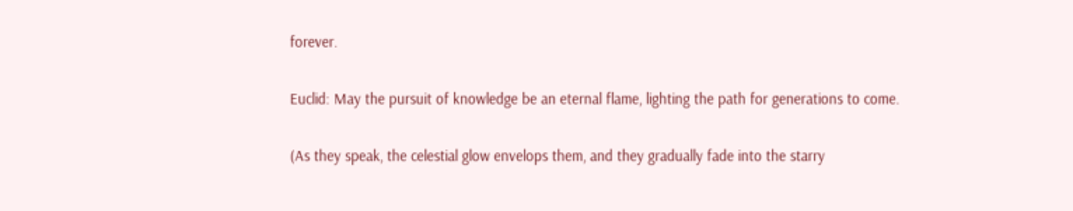forever.

Euclid: May the pursuit of knowledge be an eternal flame, lighting the path for generations to come.

(As they speak, the celestial glow envelops them, and they gradually fade into the starry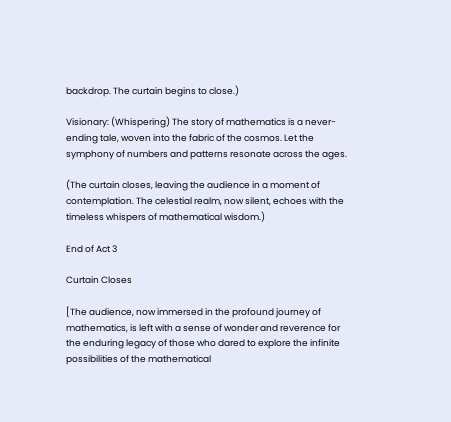backdrop. The curtain begins to close.)

Visionary: (Whispering) The story of mathematics is a never-ending tale, woven into the fabric of the cosmos. Let the symphony of numbers and patterns resonate across the ages.

(The curtain closes, leaving the audience in a moment of contemplation. The celestial realm, now silent, echoes with the timeless whispers of mathematical wisdom.)

End of Act 3

Curtain Closes

[The audience, now immersed in the profound journey of mathematics, is left with a sense of wonder and reverence for the enduring legacy of those who dared to explore the infinite possibilities of the mathematical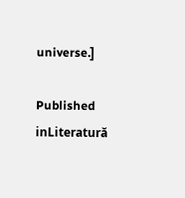universe.]

Published inLiteratură